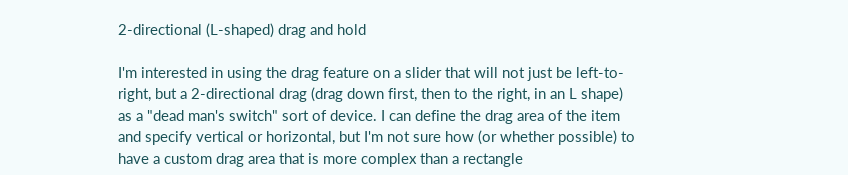2-directional (L-shaped) drag and hold

I'm interested in using the drag feature on a slider that will not just be left-to-right, but a 2-directional drag (drag down first, then to the right, in an L shape) as a "dead man's switch" sort of device. I can define the drag area of the item and specify vertical or horizontal, but I'm not sure how (or whether possible) to have a custom drag area that is more complex than a rectangle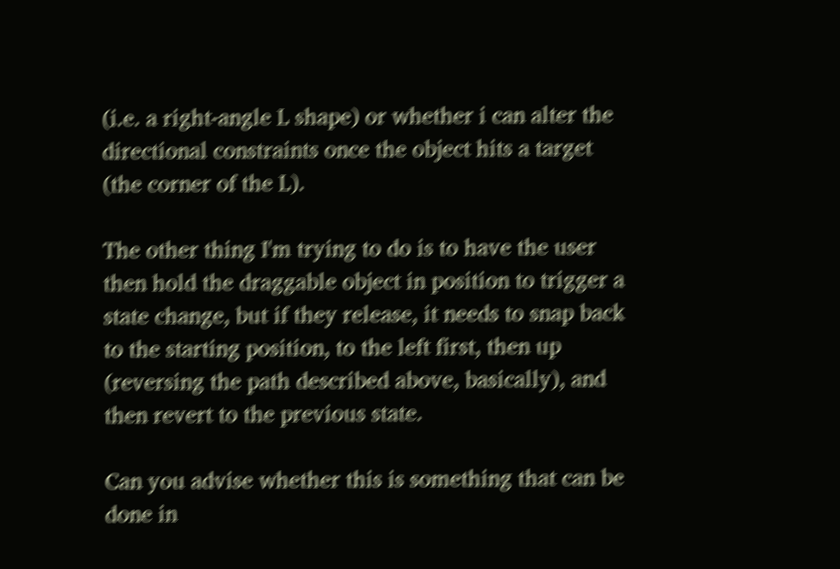(i.e. a right-angle L shape) or whether i can alter the directional constraints once the object hits a target (the corner of the L).

The other thing I'm trying to do is to have the user then hold the draggable object in position to trigger a state change, but if they release, it needs to snap back to the starting position, to the left first, then up (reversing the path described above, basically), and then revert to the previous state.

Can you advise whether this is something that can be done in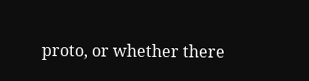proto, or whether there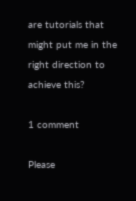are tutorials that might put me in the right direction to achieve this?

1 comment

Please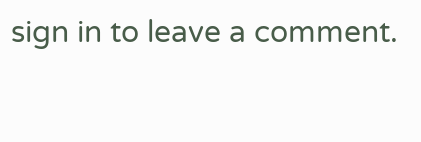sign in to leave a comment.